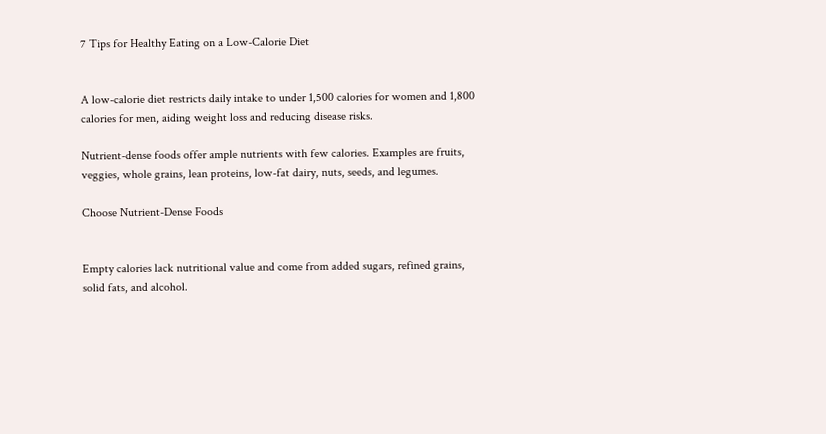7 Tips for Healthy Eating on a Low-Calorie Diet


A low-calorie diet restricts daily intake to under 1,500 calories for women and 1,800 calories for men, aiding weight loss and reducing disease risks.

Nutrient-dense foods offer ample nutrients with few calories. Examples are fruits, veggies, whole grains, lean proteins, low-fat dairy, nuts, seeds, and legumes.

Choose Nutrient-Dense Foods


Empty calories lack nutritional value and come from added sugars, refined grains, solid fats, and alcohol.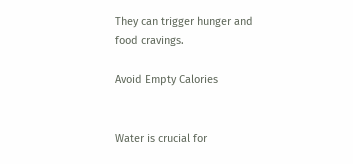They can trigger hunger and food cravings.

Avoid Empty Calories


Water is crucial for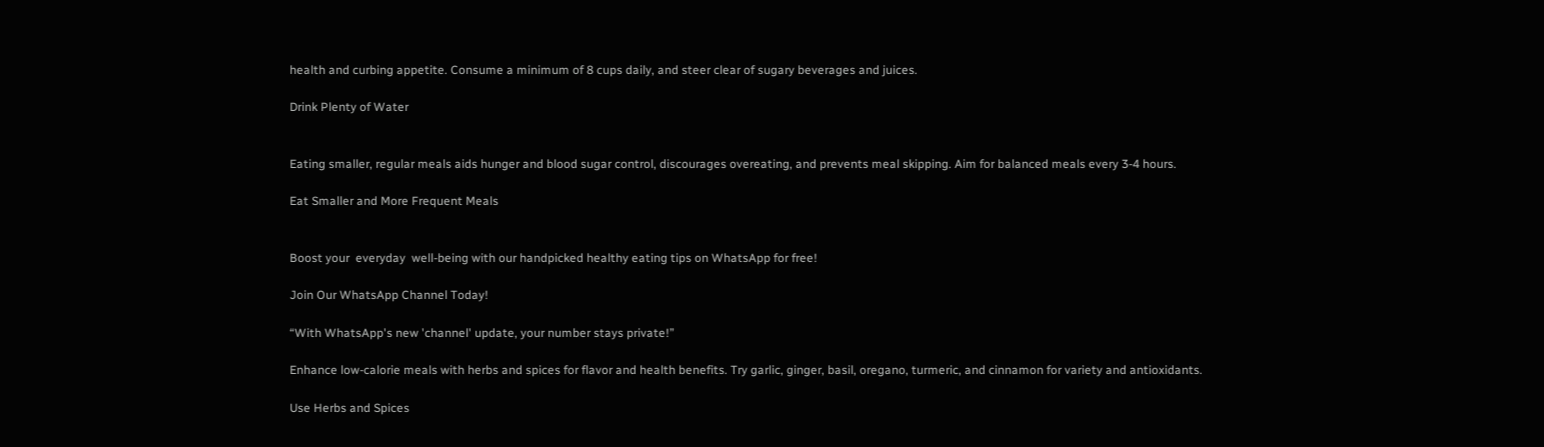health and curbing appetite. Consume a minimum of 8 cups daily, and steer clear of sugary beverages and juices.

Drink Plenty of Water


Eating smaller, regular meals aids hunger and blood sugar control, discourages overeating, and prevents meal skipping. Aim for balanced meals every 3-4 hours.

Eat Smaller and More Frequent Meals


Boost your  everyday  well-being with our handpicked healthy eating tips on WhatsApp for free!

Join Our WhatsApp Channel Today!

“With WhatsApp's new 'channel' update, your number stays private!”

Enhance low-calorie meals with herbs and spices for flavor and health benefits. Try garlic, ginger, basil, oregano, turmeric, and cinnamon for variety and antioxidants.

Use Herbs and Spices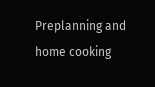Preplanning and home cooking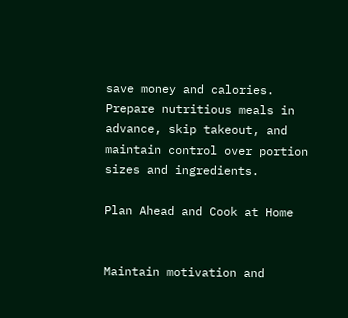save money and calories. Prepare nutritious meals in advance, skip takeout, and maintain control over portion sizes and ingredients.

Plan Ahead and Cook at Home


Maintain motivation and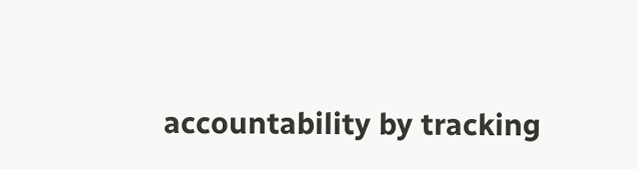accountability by tracking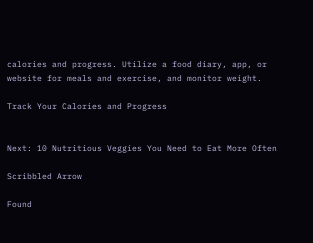calories and progress. Utilize a food diary, app, or website for meals and exercise, and monitor weight.

Track Your Calories and Progress


Next: 10 Nutritious Veggies You Need to Eat More Often

Scribbled Arrow

Found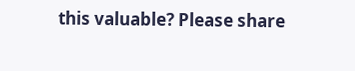this valuable? Please share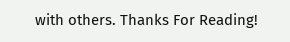with others. Thanks For Reading!